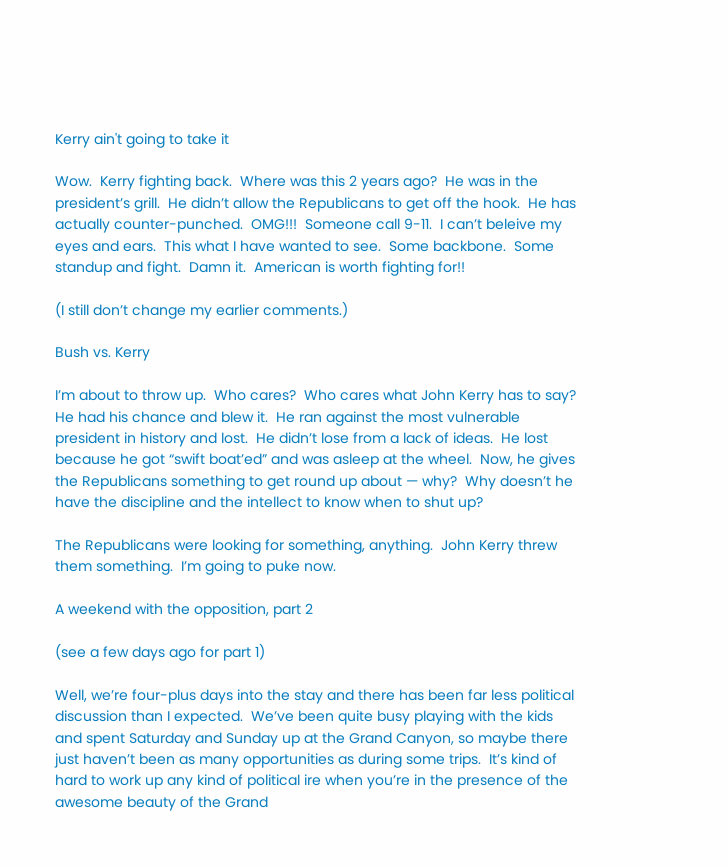Kerry ain't going to take it

Wow.  Kerry fighting back.  Where was this 2 years ago?  He was in the president’s grill.  He didn’t allow the Republicans to get off the hook.  He has actually counter-punched.  OMG!!!  Someone call 9-11.  I can’t beleive my eyes and ears.  This what I have wanted to see.  Some backbone.  Some standup and fight.  Damn it.  American is worth fighting for!!

(I still don’t change my earlier comments.)

Bush vs. Kerry

I’m about to throw up.  Who cares?  Who cares what John Kerry has to say?  He had his chance and blew it.  He ran against the most vulnerable president in history and lost.  He didn’t lose from a lack of ideas.  He lost because he got “swift boat’ed” and was asleep at the wheel.  Now, he gives the Republicans something to get round up about — why?  Why doesn’t he have the discipline and the intellect to know when to shut up?

The Republicans were looking for something, anything.  John Kerry threw them something.  I’m going to puke now.

A weekend with the opposition, part 2

(see a few days ago for part 1)

Well, we’re four-plus days into the stay and there has been far less political discussion than I expected.  We’ve been quite busy playing with the kids and spent Saturday and Sunday up at the Grand Canyon, so maybe there just haven’t been as many opportunities as during some trips.  It’s kind of hard to work up any kind of political ire when you’re in the presence of the awesome beauty of the Grand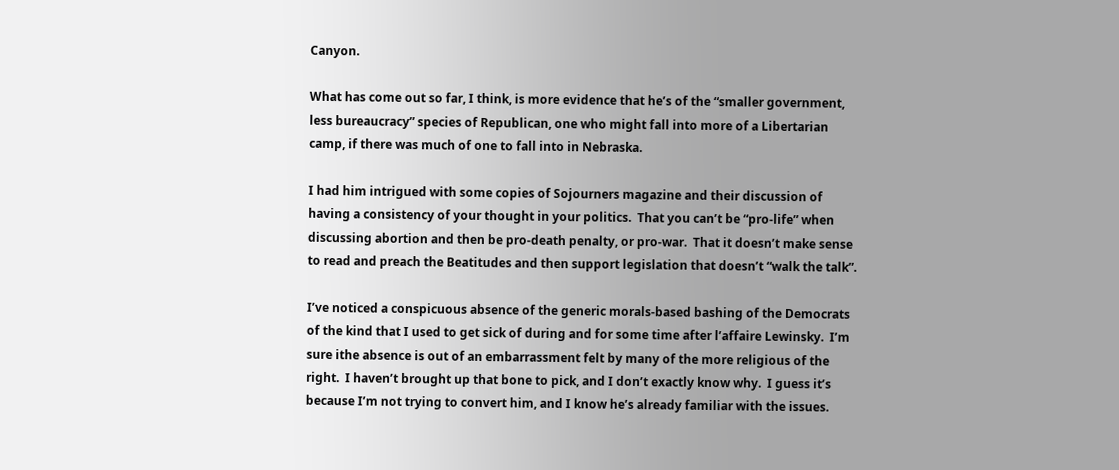Canyon.

What has come out so far, I think, is more evidence that he’s of the “smaller government, less bureaucracy” species of Republican, one who might fall into more of a Libertarian camp, if there was much of one to fall into in Nebraska.

I had him intrigued with some copies of Sojourners magazine and their discussion of having a consistency of your thought in your politics.  That you can’t be “pro-life” when discussing abortion and then be pro-death penalty, or pro-war.  That it doesn’t make sense to read and preach the Beatitudes and then support legislation that doesn’t “walk the talk”.

I’ve noticed a conspicuous absence of the generic morals-based bashing of the Democrats of the kind that I used to get sick of during and for some time after l’affaire Lewinsky.  I’m sure ithe absence is out of an embarrassment felt by many of the more religious of the right.  I haven’t brought up that bone to pick, and I don’t exactly know why.  I guess it’s because I’m not trying to convert him, and I know he’s already familiar with the issues.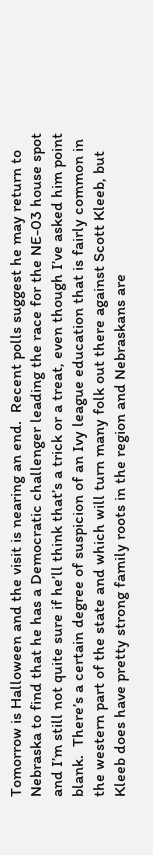Tomorrow is Halloween and the visit is nearing an end.  Recent polls suggest he may return to Nebraska to find that he has a Democratic challenger leading the race for the NE-03 house spot and I’m still not quite sure if he’ll think that’s a trick or a treat, even though I’ve asked him point blank.  There’s a certain degree of suspicion of an Ivy league education that is fairly common in the western part of the state and which will turn many folk out there against Scott Kleeb, but Kleeb does have pretty strong family roots in the region and Nebraskans are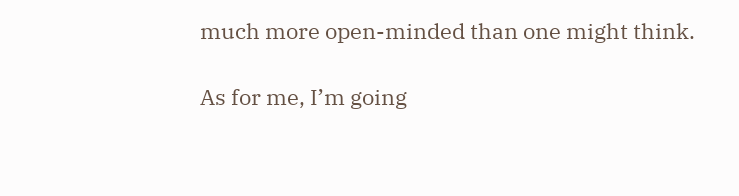much more open-minded than one might think.

As for me, I’m going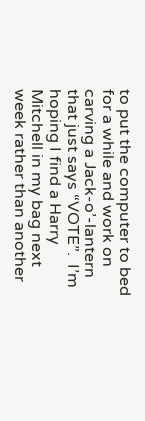to put the computer to bed for a while and work on carving a Jack-o’-lantern that just says “VOTE”.  I’m hoping I find a Harry Mitchell in my bag next week rather than another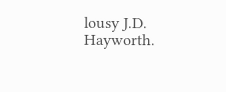lousy J.D. Hayworth.